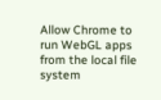Allow Chrome to run WebGL apps from the local file system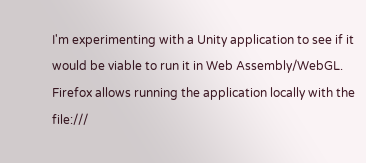I'm experimenting with a Unity application to see if it would be viable to run it in Web Assembly/WebGL. Firefox allows running the application locally with the file:///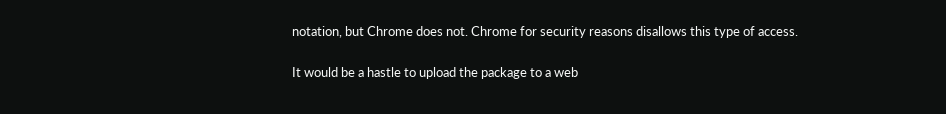notation, but Chrome does not. Chrome for security reasons disallows this type of access.

It would be a hastle to upload the package to a web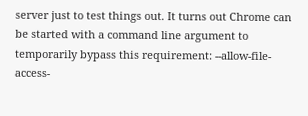server just to test things out. It turns out Chrome can be started with a command line argument to temporarily bypass this requirement: --allow-file-access-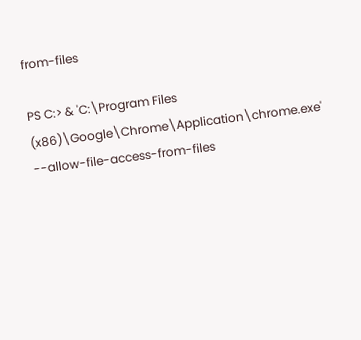from-files

PS C:> & 'C:\Program Files (x86)\Google\Chrome\Application\chrome.exe' --allow-file-access-from-files